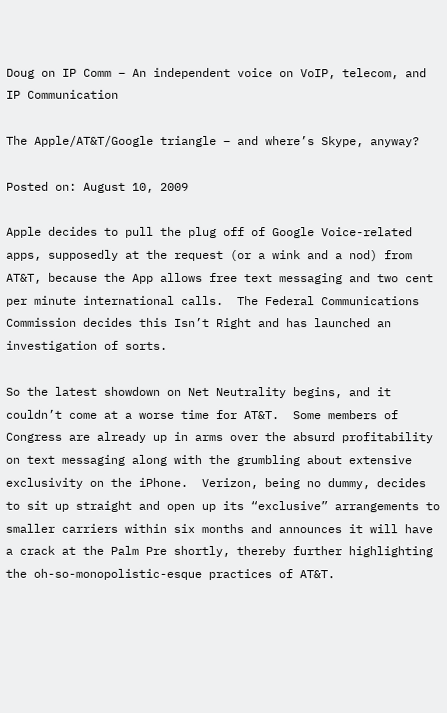Doug on IP Comm – An independent voice on VoIP, telecom, and IP Communication

The Apple/AT&T/Google triangle – and where’s Skype, anyway?

Posted on: August 10, 2009

Apple decides to pull the plug off of Google Voice-related apps, supposedly at the request (or a wink and a nod) from AT&T, because the App allows free text messaging and two cent per minute international calls.  The Federal Communications Commission decides this Isn’t Right and has launched an investigation of sorts.

So the latest showdown on Net Neutrality begins, and it couldn’t come at a worse time for AT&T.  Some members of Congress are already up in arms over the absurd profitability on text messaging along with the grumbling about extensive exclusivity on the iPhone.  Verizon, being no dummy, decides to sit up straight and open up its “exclusive” arrangements to smaller carriers within six months and announces it will have a crack at the Palm Pre shortly, thereby further highlighting the oh-so-monopolistic-esque practices of AT&T.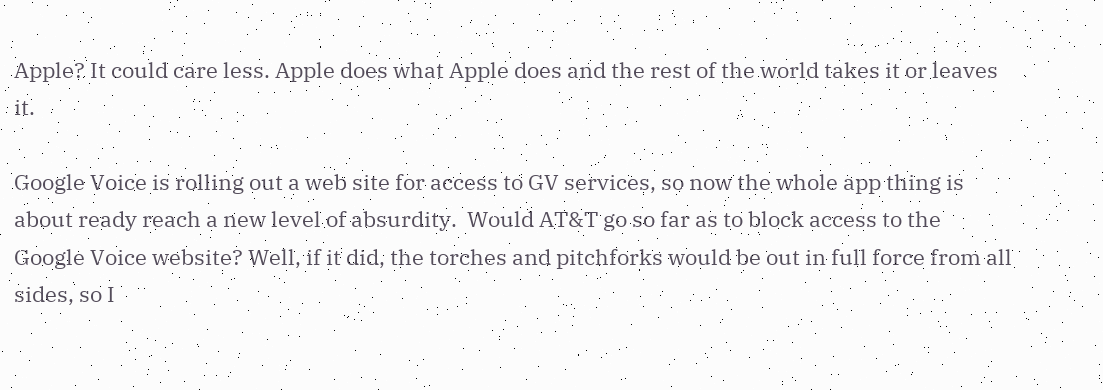Apple? It could care less. Apple does what Apple does and the rest of the world takes it or leaves it.

Google Voice is rolling out a web site for access to GV services, so now the whole app thing is about ready reach a new level of absurdity.  Would AT&T go so far as to block access to the Google Voice website? Well, if it did, the torches and pitchforks would be out in full force from all sides, so I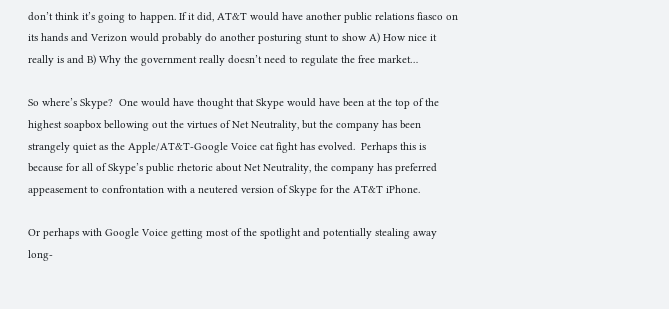don’t think it’s going to happen. If it did, AT&T would have another public relations fiasco on its hands and Verizon would probably do another posturing stunt to show A) How nice it really is and B) Why the government really doesn’t need to regulate the free market…

So where’s Skype?  One would have thought that Skype would have been at the top of the highest soapbox bellowing out the virtues of Net Neutrality, but the company has been strangely quiet as the Apple/AT&T-Google Voice cat fight has evolved.  Perhaps this is because for all of Skype’s public rhetoric about Net Neutrality, the company has preferred appeasement to confrontation with a neutered version of Skype for the AT&T iPhone.

Or perhaps with Google Voice getting most of the spotlight and potentially stealing away long-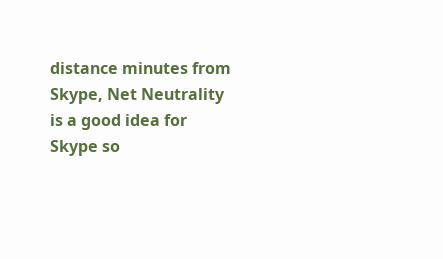distance minutes from Skype, Net Neutrality is a good idea for Skype so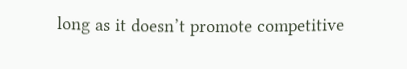long as it doesn’t promote competitive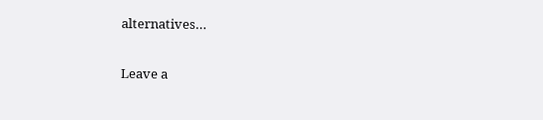alternatives…


Leave a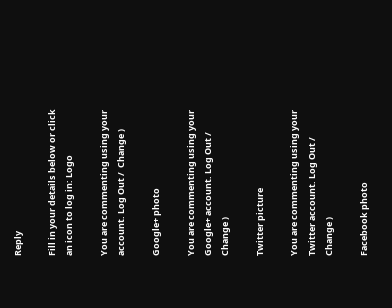Reply

Fill in your details below or click an icon to log in: Logo

You are commenting using your account. Log Out /  Change )

Google+ photo

You are commenting using your Google+ account. Log Out /  Change )

Twitter picture

You are commenting using your Twitter account. Log Out /  Change )

Facebook photo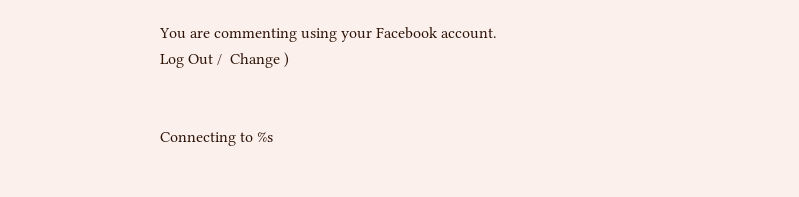You are commenting using your Facebook account. Log Out /  Change )


Connecting to %s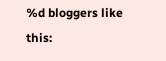%d bloggers like this: